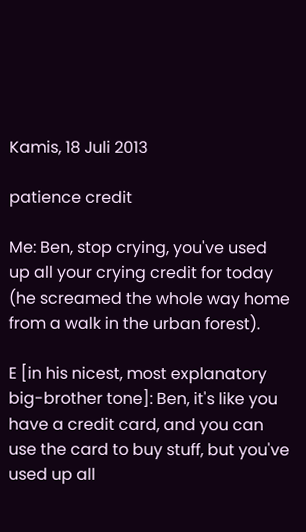Kamis, 18 Juli 2013

patience credit

Me: Ben, stop crying, you've used up all your crying credit for today (he screamed the whole way home from a walk in the urban forest).

E [in his nicest, most explanatory big-brother tone]: Ben, it's like you have a credit card, and you can use the card to buy stuff, but you've used up all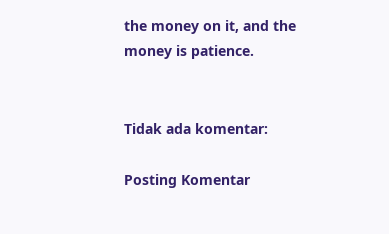the money on it, and the money is patience.


Tidak ada komentar:

Posting Komentar